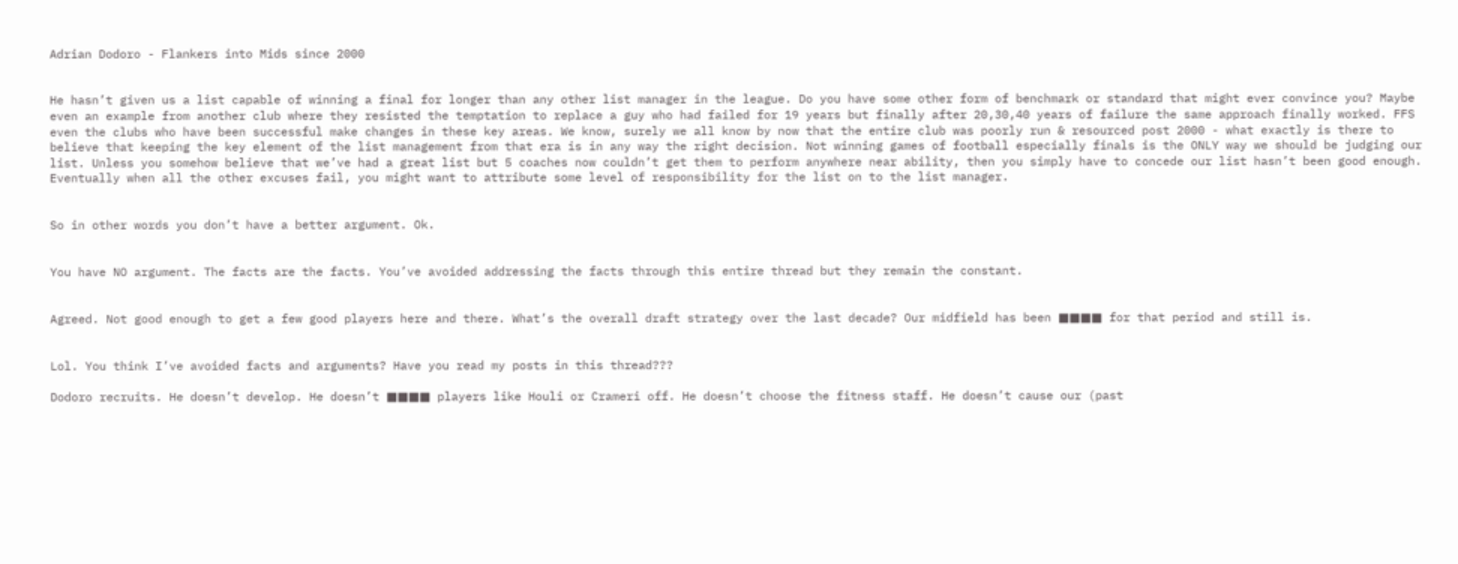Adrian Dodoro - Flankers into Mids since 2000


He hasn’t given us a list capable of winning a final for longer than any other list manager in the league. Do you have some other form of benchmark or standard that might ever convince you? Maybe even an example from another club where they resisted the temptation to replace a guy who had failed for 19 years but finally after 20,30,40 years of failure the same approach finally worked. FFS even the clubs who have been successful make changes in these key areas. We know, surely we all know by now that the entire club was poorly run & resourced post 2000 - what exactly is there to believe that keeping the key element of the list management from that era is in any way the right decision. Not winning games of football especially finals is the ONLY way we should be judging our list. Unless you somehow believe that we’ve had a great list but 5 coaches now couldn’t get them to perform anywhere near ability, then you simply have to concede our list hasn’t been good enough. Eventually when all the other excuses fail, you might want to attribute some level of responsibility for the list on to the list manager.


So in other words you don’t have a better argument. Ok.


You have NO argument. The facts are the facts. You’ve avoided addressing the facts through this entire thread but they remain the constant.


Agreed. Not good enough to get a few good players here and there. What’s the overall draft strategy over the last decade? Our midfield has been ■■■■ for that period and still is.


Lol. You think I’ve avoided facts and arguments? Have you read my posts in this thread???

Dodoro recruits. He doesn’t develop. He doesn’t ■■■■ players like Houli or Crameri off. He doesn’t choose the fitness staff. He doesn’t cause our (past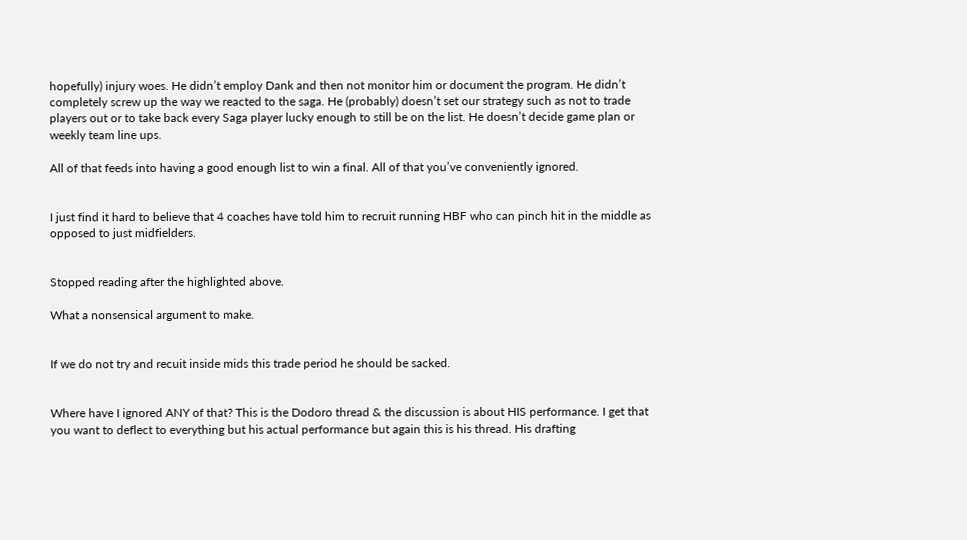hopefully) injury woes. He didn’t employ Dank and then not monitor him or document the program. He didn’t completely screw up the way we reacted to the saga. He (probably) doesn’t set our strategy such as not to trade players out or to take back every Saga player lucky enough to still be on the list. He doesn’t decide game plan or weekly team line ups.

All of that feeds into having a good enough list to win a final. All of that you’ve conveniently ignored.


I just find it hard to believe that 4 coaches have told him to recruit running HBF who can pinch hit in the middle as opposed to just midfielders.


Stopped reading after the highlighted above.

What a nonsensical argument to make.


If we do not try and recuit inside mids this trade period he should be sacked.


Where have I ignored ANY of that? This is the Dodoro thread & the discussion is about HIS performance. I get that you want to deflect to everything but his actual performance but again this is his thread. His drafting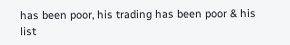has been poor, his trading has been poor & his list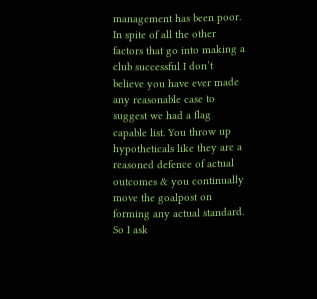management has been poor. In spite of all the other factors that go into making a club successful I don’t believe you have ever made any reasonable case to suggest we had a flag capable list. You throw up hypotheticals like they are a reasoned defence of actual outcomes & you continually move the goalpost on forming any actual standard. So I ask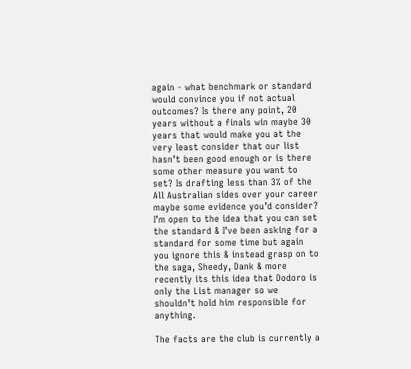again - what benchmark or standard would convince you if not actual outcomes? Is there any point, 20 years without a finals win maybe 30 years that would make you at the very least consider that our list hasn’t been good enough or is there some other measure you want to set? Is drafting less than 3% of the All Australian sides over your career maybe some evidence you’d consider? I’m open to the idea that you can set the standard & I’ve been asking for a standard for some time but again you ignore this & instead grasp on to the saga, Sheedy, Dank & more recently its this idea that Dodoro is only the List manager so we shouldn’t hold him responsible for anything.

The facts are the club is currently a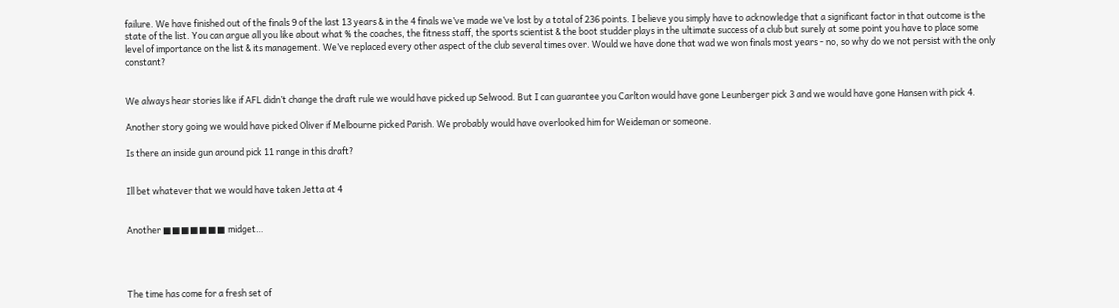failure. We have finished out of the finals 9 of the last 13 years & in the 4 finals we’ve made we’ve lost by a total of 236 points. I believe you simply have to acknowledge that a significant factor in that outcome is the state of the list. You can argue all you like about what % the coaches, the fitness staff, the sports scientist & the boot studder plays in the ultimate success of a club but surely at some point you have to place some level of importance on the list & its management. We’ve replaced every other aspect of the club several times over. Would we have done that wad we won finals most years - no, so why do we not persist with the only constant?


We always hear stories like if AFL didn’t change the draft rule we would have picked up Selwood. But I can guarantee you Carlton would have gone Leunberger pick 3 and we would have gone Hansen with pick 4.

Another story going we would have picked Oliver if Melbourne picked Parish. We probably would have overlooked him for Weideman or someone.

Is there an inside gun around pick 11 range in this draft?


Ill bet whatever that we would have taken Jetta at 4


Another ■■■■■■■ midget…




The time has come for a fresh set of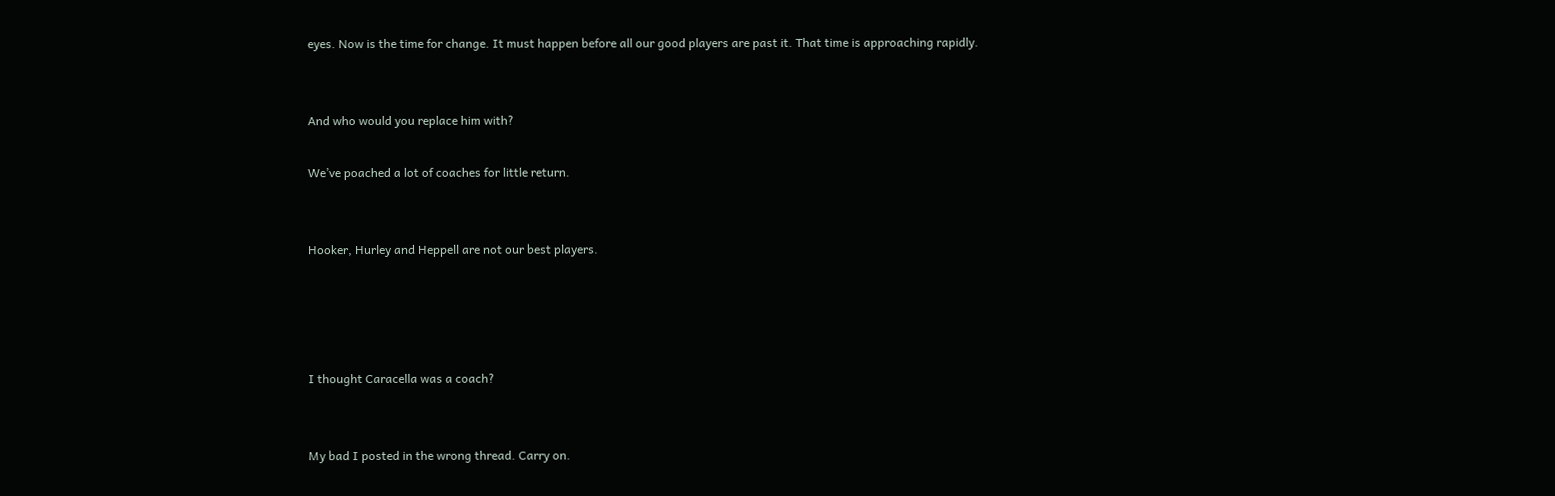eyes. Now is the time for change. It must happen before all our good players are past it. That time is approaching rapidly.


And who would you replace him with?

We’ve poached a lot of coaches for little return.


Hooker, Hurley and Heppell are not our best players.




I thought Caracella was a coach?


My bad I posted in the wrong thread. Carry on.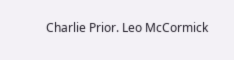Charlie Prior. Leo McCormick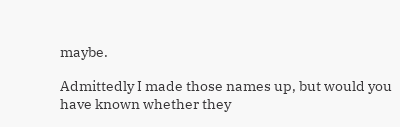maybe.

Admittedly I made those names up, but would you have known whether they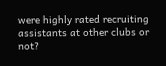were highly rated recruiting assistants at other clubs or not?